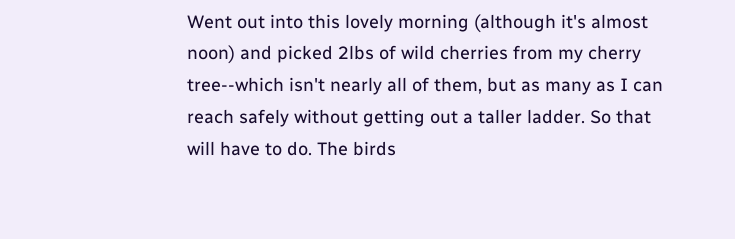Went out into this lovely morning (although it's almost noon) and picked 2lbs of wild cherries from my cherry tree--which isn't nearly all of them, but as many as I can reach safely without getting out a taller ladder. So that will have to do. The birds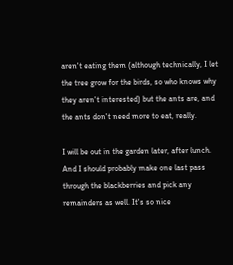aren't eating them (although technically, I let the tree grow for the birds, so who knows why they aren't interested) but the ants are, and the ants don't need more to eat, really.

I will be out in the garden later, after lunch. And I should probably make one last pass through the blackberries and pick any remainders as well. It's so nice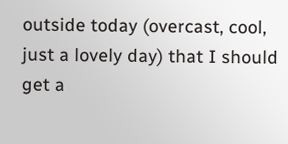outside today (overcast, cool, just a lovely day) that I should get a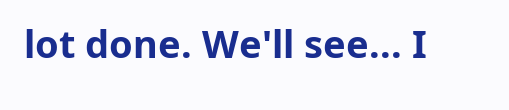lot done. We'll see... I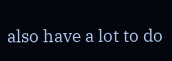also have a lot to do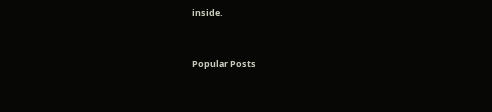inside.


Popular Posts